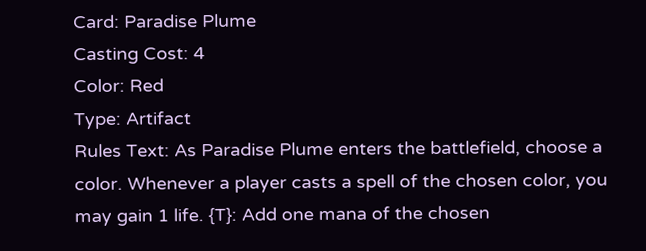Card: Paradise Plume
Casting Cost: 4
Color: Red
Type: Artifact
Rules Text: As Paradise Plume enters the battlefield, choose a color. Whenever a player casts a spell of the chosen color, you may gain 1 life. {T}: Add one mana of the chosen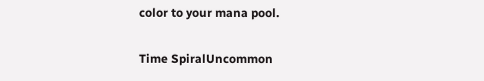color to your mana pool.

Time SpiralUncommon